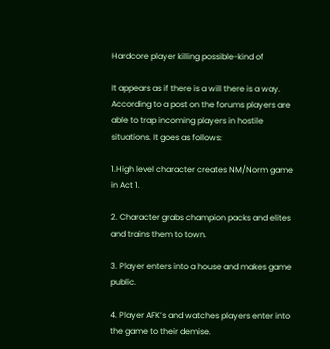Hardcore player killing possible-kind of

It appears as if there is a will there is a way. According to a post on the forums players are able to trap incoming players in hostile situations. It goes as follows:

1.High level character creates NM/Norm game in Act 1.

2. Character grabs champion packs and elites and trains them to town.

3. Player enters into a house and makes game public.

4. Player AFK’s and watches players enter into the game to their demise.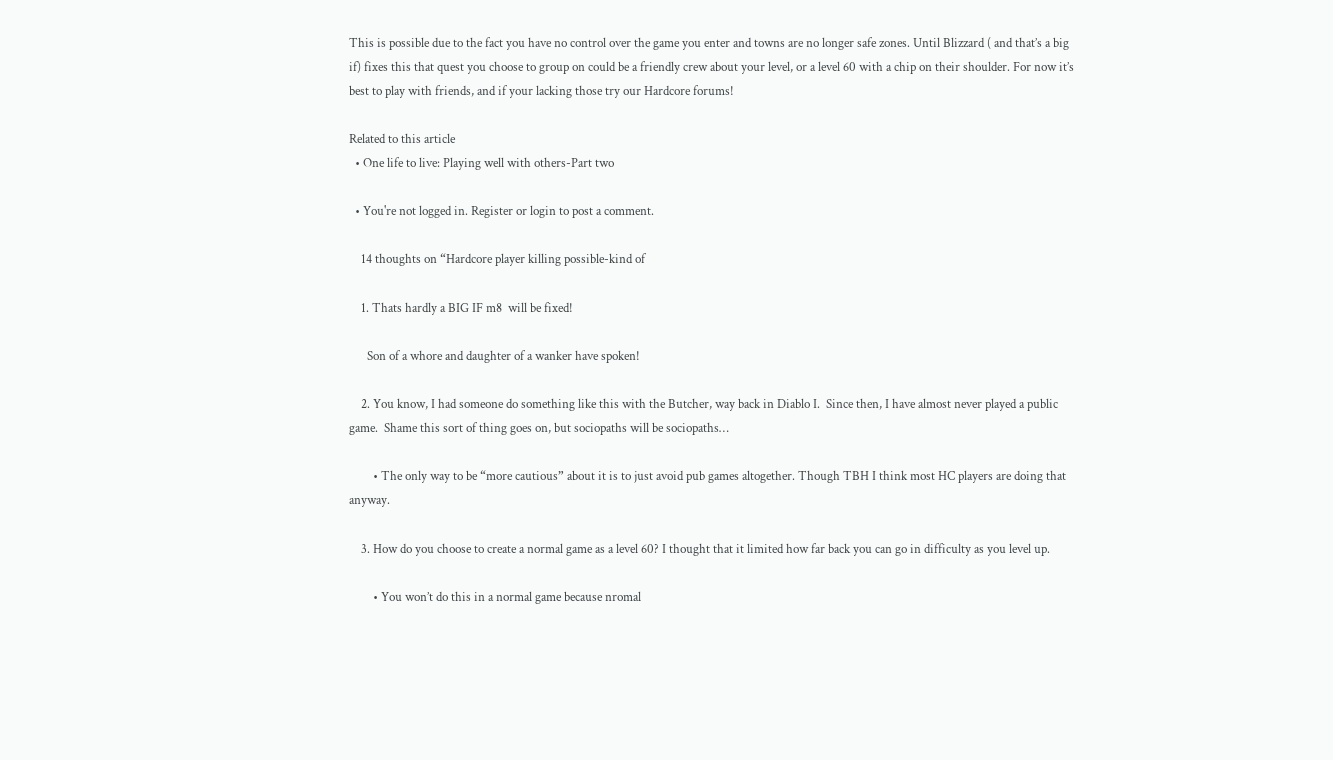This is possible due to the fact you have no control over the game you enter and towns are no longer safe zones. Until Blizzard ( and that’s a big if) fixes this that quest you choose to group on could be a friendly crew about your level, or a level 60 with a chip on their shoulder. For now it’s best to play with friends, and if your lacking those try our Hardcore forums!

Related to this article
  • One life to live: Playing well with others-Part two

  • You're not logged in. Register or login to post a comment.

    14 thoughts on “Hardcore player killing possible-kind of

    1. Thats hardly a BIG IF m8  will be fixed!

      Son of a whore and daughter of a wanker have spoken!

    2. You know, I had someone do something like this with the Butcher, way back in Diablo I.  Since then, I have almost never played a public game.  Shame this sort of thing goes on, but sociopaths will be sociopaths…

        • The only way to be “more cautious” about it is to just avoid pub games altogether. Though TBH I think most HC players are doing that anyway.

    3. How do you choose to create a normal game as a level 60? I thought that it limited how far back you can go in difficulty as you level up.

        • You won’t do this in a normal game because nromal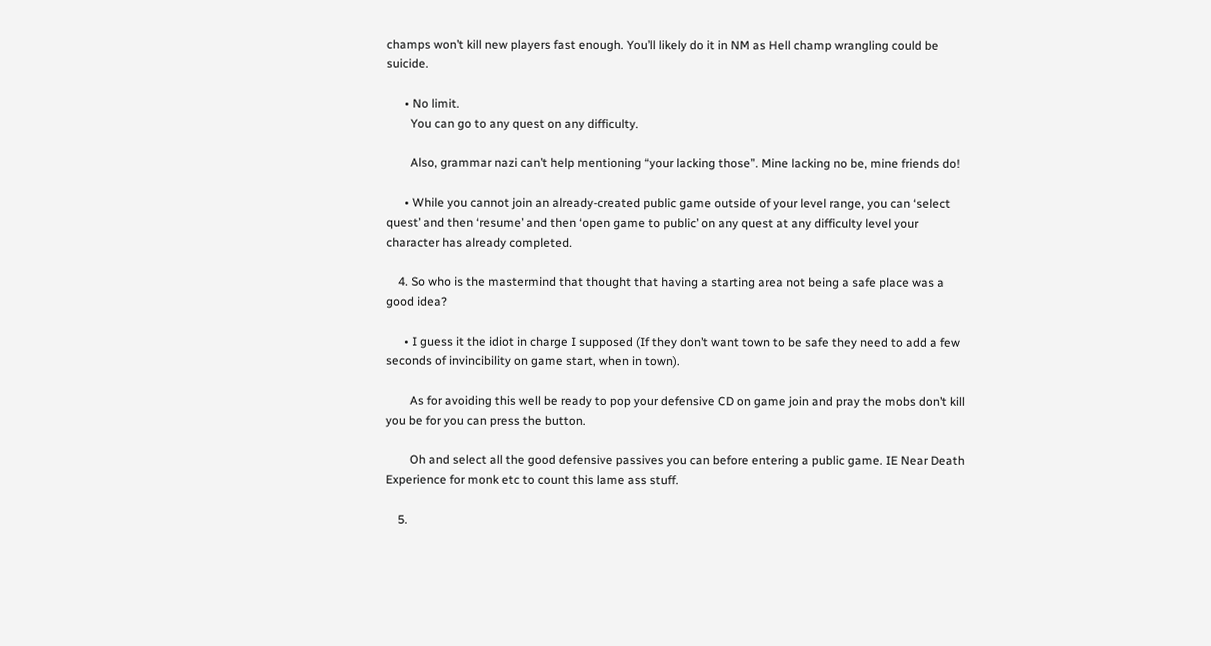champs won’t kill new players fast enough. You’ll likely do it in NM as Hell champ wrangling could be suicide.

      • No limit.
        You can go to any quest on any difficulty.

        Also, grammar nazi can’t help mentioning “your lacking those”. Mine lacking no be, mine friends do!

      • While you cannot join an already-created public game outside of your level range, you can ‘select quest’ and then ‘resume’ and then ‘open game to public’ on any quest at any difficulty level your character has already completed.

    4. So who is the mastermind that thought that having a starting area not being a safe place was a good idea?

      • I guess it the idiot in charge I supposed (If they don’t want town to be safe they need to add a few seconds of invincibility on game start, when in town).

        As for avoiding this well be ready to pop your defensive CD on game join and pray the mobs don’t kill you be for you can press the button.

        Oh and select all the good defensive passives you can before entering a public game. IE Near Death Experience for monk etc to count this lame ass stuff.

    5.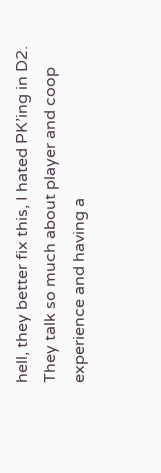hell, they better fix this, I hated PK’ing in D2. They talk so much about player and coop experience and having a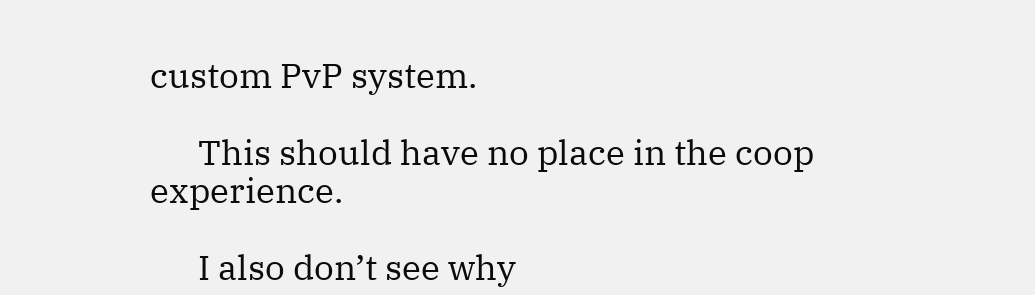custom PvP system.

      This should have no place in the coop experience.

      I also don’t see why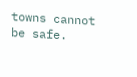towns cannot be safe.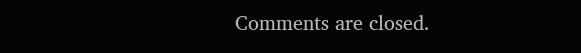Comments are closed.